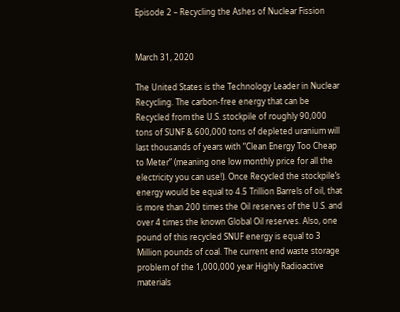Episode 2 – Recycling the Ashes of Nuclear Fission


March 31, 2020

The United States is the Technology Leader in Nuclear Recycling. The carbon-free energy that can be Recycled from the U.S. stockpile of roughly 90,000 tons of SUNF & 600,000 tons of depleted uranium will last thousands of years with “Clean Energy Too Cheap to Meter” (meaning one low monthly price for all the electricity you can use!). Once Recycled the stockpile’s energy would be equal to 4.5 Trillion Barrels of oil, that is more than 200 times the Oil reserves of the U.S. and over 4 times the known Global Oil reserves. Also, one pound of this recycled SNUF energy is equal to 3 Million pounds of coal. The current end waste storage problem of the 1,000,000 year Highly Radioactive materials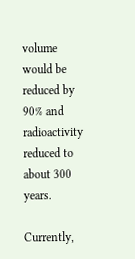volume would be reduced by 90% and radioactivity reduced to about 300 years.

Currently,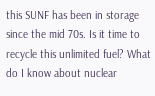this SUNF has been in storage since the mid 70s. Is it time to recycle this unlimited fuel? What do I know about nuclear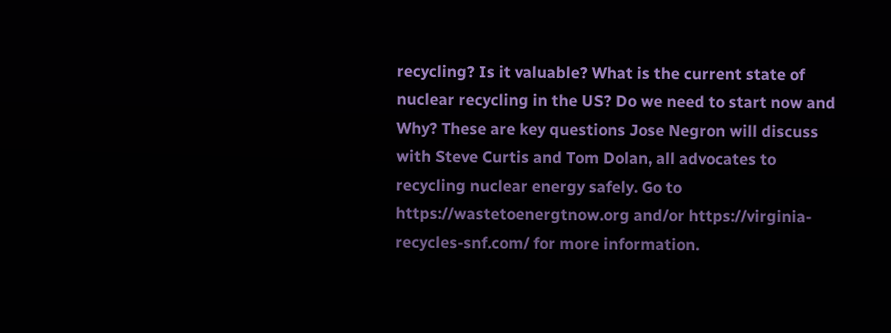recycling? Is it valuable? What is the current state of nuclear recycling in the US? Do we need to start now and Why? These are key questions Jose Negron will discuss with Steve Curtis and Tom Dolan, all advocates to recycling nuclear energy safely. Go to https://wastetoenergtnow.org and/or https://virginia-recycles-snf.com/ for more information.